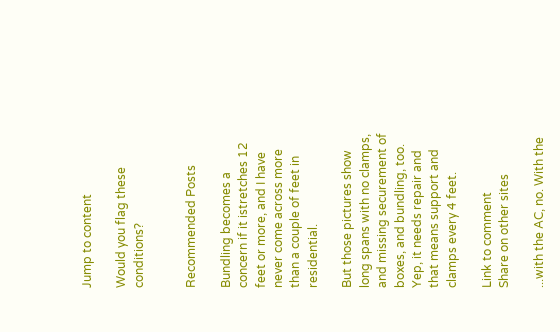Jump to content

Would you flag these conditions?


Recommended Posts

Bundling becomes a concern if it istretches 12 feet or more, and I have never come across more than a couple of feet in residential.

But those pictures show long spans with no clamps, and missing securement of boxes, and bundling, too. Yep, it needs repair and that means support and clamps every 4 feet.

Link to comment
Share on other sites

...with the AC, no. With the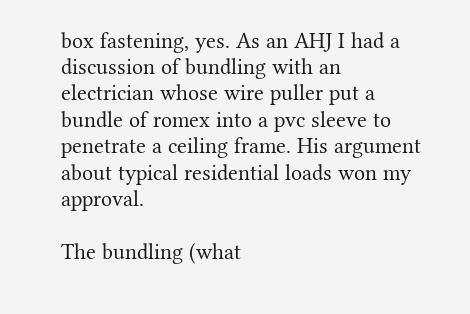box fastening, yes. As an AHJ I had a discussion of bundling with an electrician whose wire puller put a bundle of romex into a pvc sleeve to penetrate a ceiling frame. His argument about typical residential loads won my approval.

The bundling (what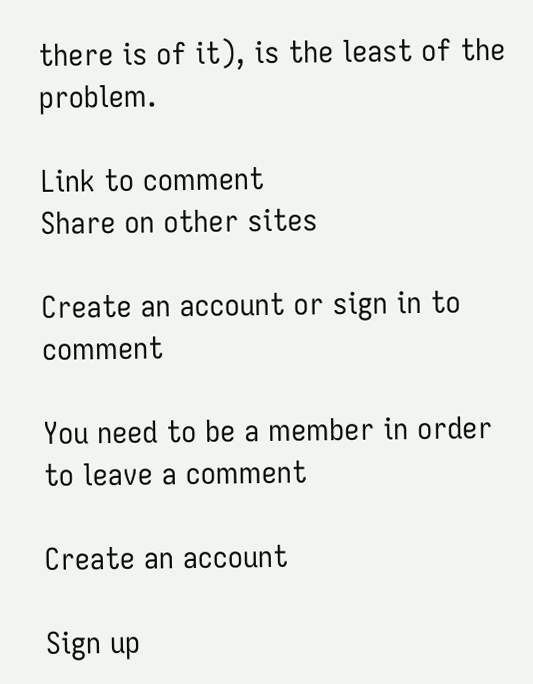there is of it), is the least of the problem.

Link to comment
Share on other sites

Create an account or sign in to comment

You need to be a member in order to leave a comment

Create an account

Sign up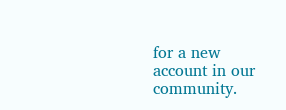for a new account in our community.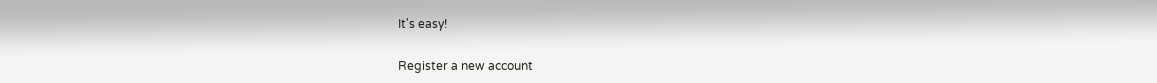It's easy!

Register a new account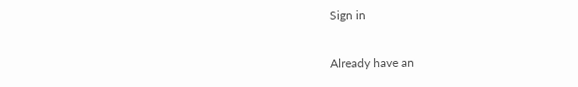Sign in

Already have an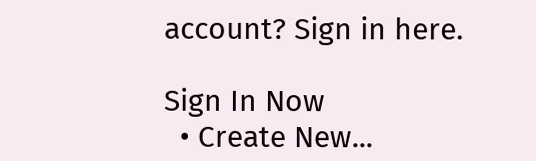account? Sign in here.

Sign In Now
  • Create New...